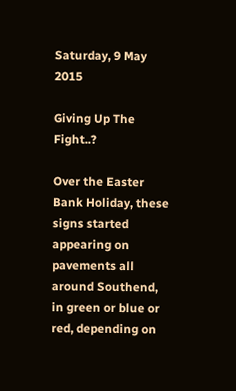Saturday, 9 May 2015

Giving Up The Fight..?

Over the Easter Bank Holiday, these signs started appearing on pavements all around Southend, in green or blue or red, depending on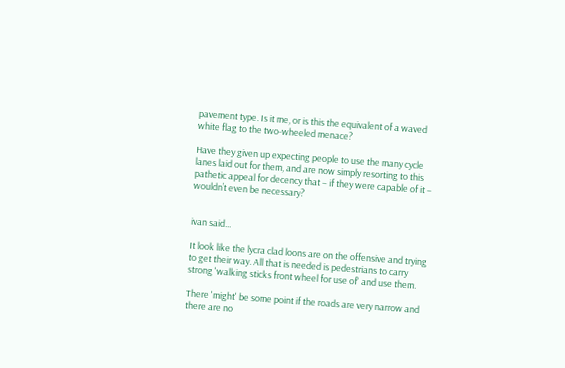pavement type. Is it me, or is this the equivalent of a waved white flag to the two-wheeled menace?

Have they given up expecting people to use the many cycle lanes laid out for them, and are now simply resorting to this pathetic appeal for decency that – if they were capable of it – wouldn’t even be necessary?


ivan said...

It look like the lycra clad loons are on the offensive and trying to get their way. All that is needed is pedestrians to carry strong 'walking sticks front wheel for use of' and use them.

There 'might' be some point if the roads are very narrow and there are no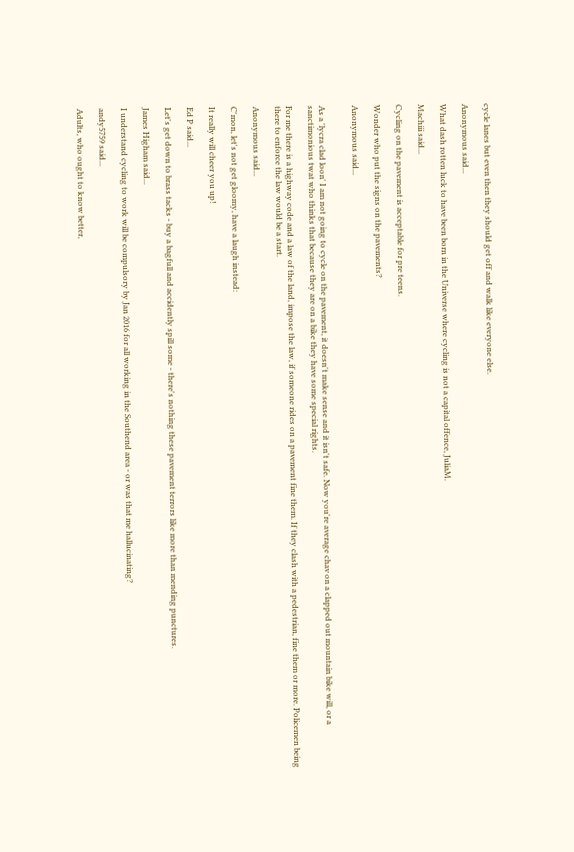cycle lanes but even then they should get off and walk like everyone else.

Anonymous said...

What dash rotten luck to have been born in the Universe where cycling is not a capital offence, JuliaM.

Machiii said...

Cycling on the pavement is acceptable for pre teens.

Wonder who put the signs on the pavements?

Anonymous said...


As a 'lycra clad loon' I am not going to cycle on the pavement, it doesn't make sense and it isn't safe. Now you're average chav on a clapped out mountain bike will, or a sanctimonious twat who thinks that because they are on a bike they have some special rights.

For me there is a highway code and a law of the land, impose the law, if someone rides on a pavement fine them. If they clash with a pedestrian, fine them or more. Policemen being there to enforce the law would be a start.

Anonymous said...

C'mon, let's not get gloomy, have a laugh instead:

It really will cheer you up!

Ed P said...

Let's get down to brass tacks - buy a bagfull and accidently spill some - there's nothing these pavement terrors like more than mending punctures.

James Higham said...

I understand cycling to work will be compulsory by Jan 2016 for all working in the Southend area - or was that me hallucinating?

andy5759 said...

Adults, who ought to know better,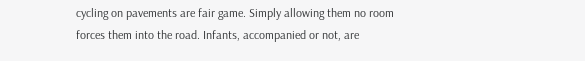cycling on pavements are fair game. Simply allowing them no room forces them into the road. Infants, accompanied or not, are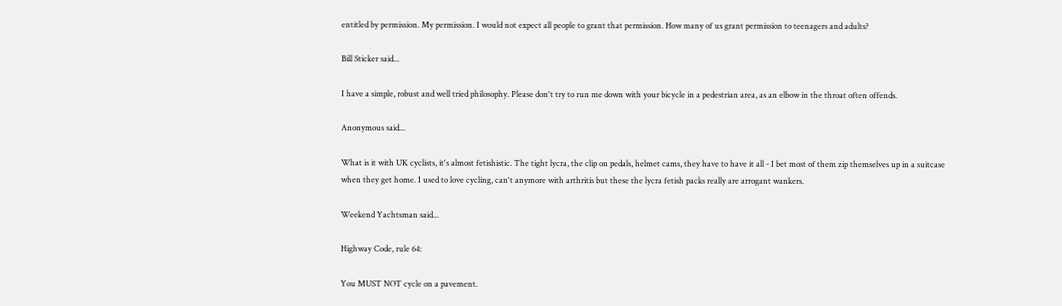entitled by permission. My permission. I would not expect all people to grant that permission. How many of us grant permission to teenagers and adults?

Bill Sticker said...

I have a simple, robust and well tried philosophy. Please don't try to run me down with your bicycle in a pedestrian area, as an elbow in the throat often offends.

Anonymous said...

What is it with UK cyclists, it's almost fetishistic. The tight lycra, the clip on pedals, helmet cams, they have to have it all - I bet most of them zip themselves up in a suitcase when they get home. I used to love cycling, can't anymore with arthritis but these the lycra fetish packs really are arrogant wankers.

Weekend Yachtsman said...

Highway Code, rule 64:

You MUST NOT cycle on a pavement.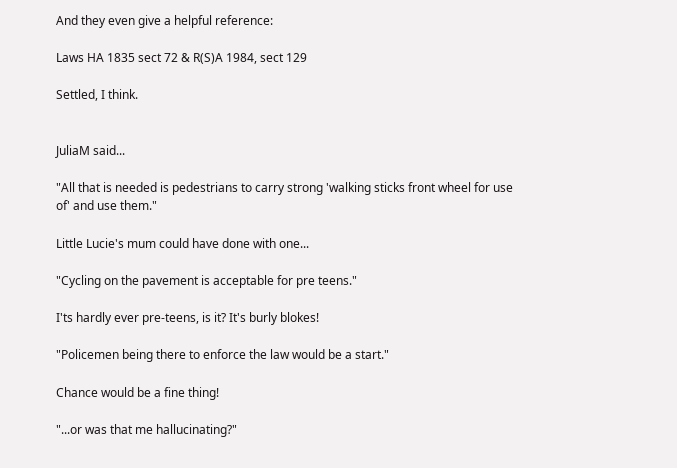And they even give a helpful reference:

Laws HA 1835 sect 72 & R(S)A 1984, sect 129

Settled, I think.


JuliaM said...

"All that is needed is pedestrians to carry strong 'walking sticks front wheel for use of' and use them."

Little Lucie's mum could have done with one...

"Cycling on the pavement is acceptable for pre teens."

I'ts hardly ever pre-teens, is it? It's burly blokes!

"Policemen being there to enforce the law would be a start."

Chance would be a fine thing!

"...or was that me hallucinating?"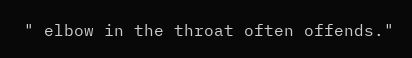" elbow in the throat often offends."